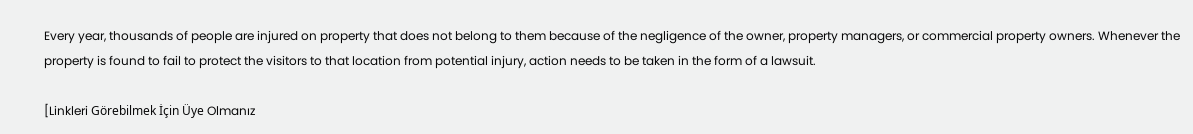Every year, thousands of people are injured on property that does not belong to them because of the negligence of the owner, property managers, or commercial property owners. Whenever the property is found to fail to protect the visitors to that location from potential injury, action needs to be taken in the form of a lawsuit.

[Linkleri Görebilmek İçin Üye Olmanız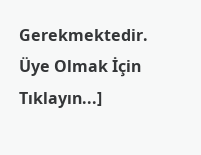Gerekmektedir. Üye Olmak İçin Tıklayın...]